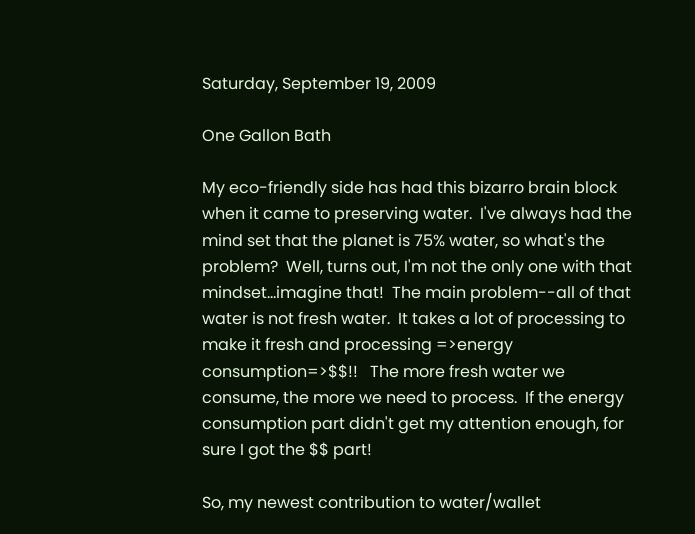Saturday, September 19, 2009

One Gallon Bath

My eco-friendly side has had this bizarro brain block when it came to preserving water.  I've always had the mind set that the planet is 75% water, so what's the problem?  Well, turns out, I'm not the only one with that mindset...imagine that!  The main problem--all of that water is not fresh water.  It takes a lot of processing to make it fresh and processing =>energy consumption=>$$!!   The more fresh water we consume, the more we need to process.  If the energy consumption part didn't get my attention enough, for sure I got the $$ part!

So, my newest contribution to water/wallet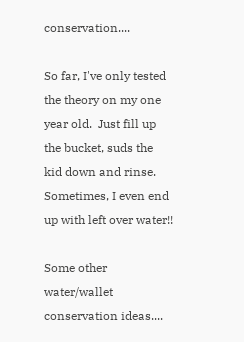conservation....

So far, I've only tested the theory on my one year old.  Just fill up the bucket, suds the kid down and rinse.  Sometimes, I even end up with left over water!!

Some other water/wallet conservation ideas....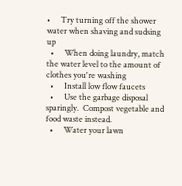•     Try turning off the shower water when shaving and sudsing up
  •     When doing laundry, match the water level to the amount of clothes you're washing
  •     Install low flow faucets
  •     Use the garbage disposal sparingly.  Compost vegetable and food waste instead.
  •     Water your lawn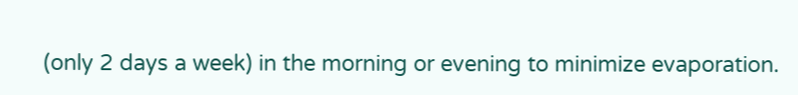(only 2 days a week) in the morning or evening to minimize evaporation.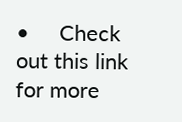•     Check out this link for more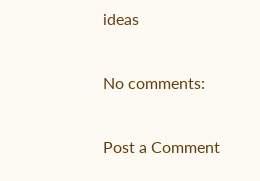ideas

No comments:

Post a Comment